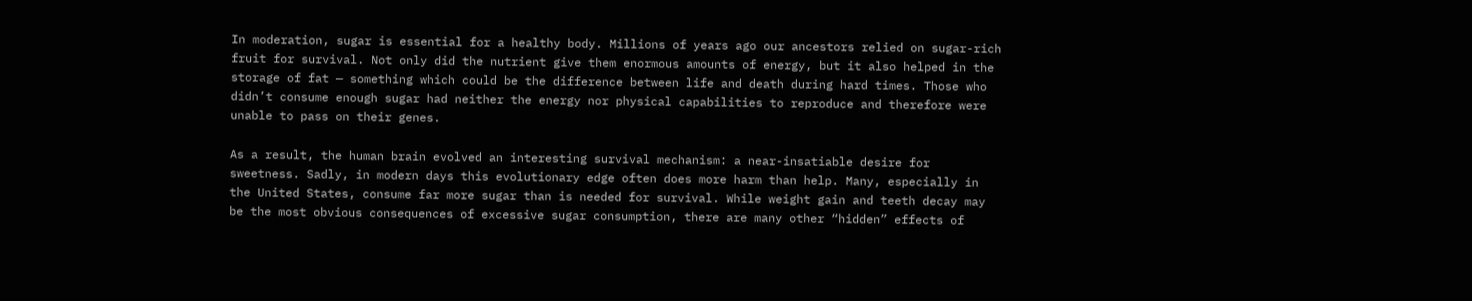In moderation, sugar is essential for a healthy body. Millions of years ago our ancestors relied on sugar-rich fruit for survival. Not only did the nutrient give them enormous amounts of energy, but it also helped in the storage of fat — something which could be the difference between life and death during hard times. Those who didn’t consume enough sugar had neither the energy nor physical capabilities to reproduce and therefore were unable to pass on their genes.

As a result, the human brain evolved an interesting survival mechanism: a near-insatiable desire for sweetness. Sadly, in modern days this evolutionary edge often does more harm than help. Many, especially in the United States, consume far more sugar than is needed for survival. While weight gain and teeth decay may be the most obvious consequences of excessive sugar consumption, there are many other “hidden” effects of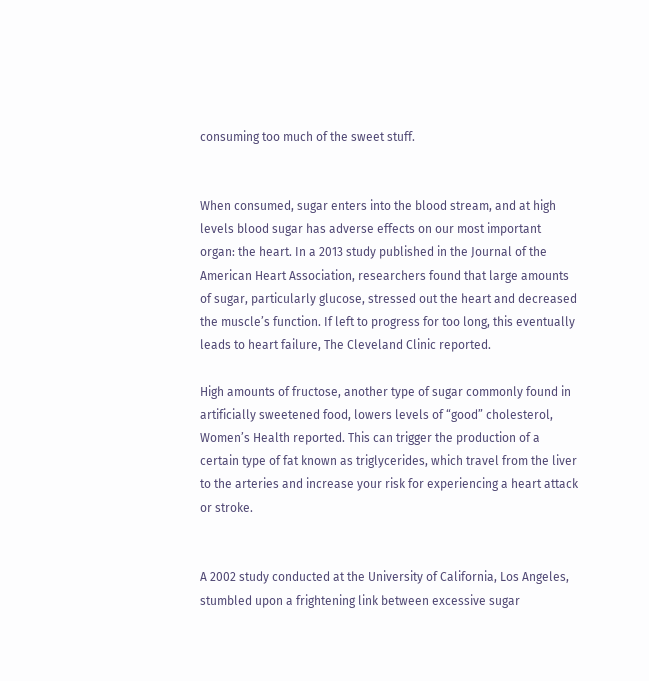consuming too much of the sweet stuff.


When consumed, sugar enters into the blood stream, and at high levels blood sugar has adverse effects on our most important organ: the heart. In a 2013 study published in the Journal of the American Heart Association, researchers found that large amounts of sugar, particularly glucose, stressed out the heart and decreased the muscle’s function. If left to progress for too long, this eventually leads to heart failure, The Cleveland Clinic reported.

High amounts of fructose, another type of sugar commonly found in artificially sweetened food, lowers levels of “good” cholesterol, Women’s Health reported. This can trigger the production of a certain type of fat known as triglycerides, which travel from the liver to the arteries and increase your risk for experiencing a heart attack or stroke.


A 2002 study conducted at the University of California, Los Angeles, stumbled upon a frightening link between excessive sugar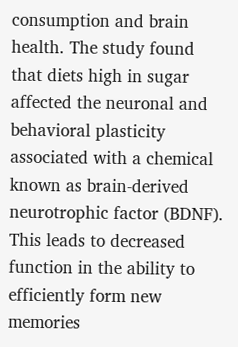consumption and brain health. The study found that diets high in sugar affected the neuronal and behavioral plasticity associated with a chemical known as brain-derived neurotrophic factor (BDNF). This leads to decreased function in the ability to efficiently form new memories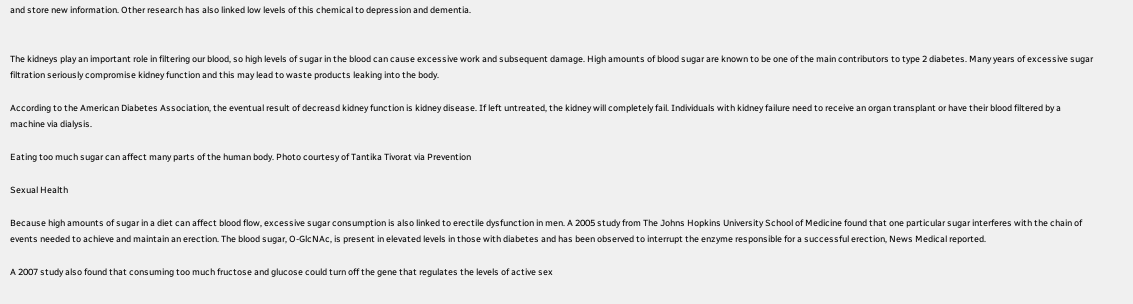and store new information. Other research has also linked low levels of this chemical to depression and dementia.


The kidneys play an important role in filtering our blood, so high levels of sugar in the blood can cause excessive work and subsequent damage. High amounts of blood sugar are known to be one of the main contributors to type 2 diabetes. Many years of excessive sugar filtration seriously compromise kidney function and this may lead to waste products leaking into the body.

According to the American Diabetes Association, the eventual result of decreasd kidney function is kidney disease. If left untreated, the kidney will completely fail. Individuals with kidney failure need to receive an organ transplant or have their blood filtered by a machine via dialysis.

Eating too much sugar can affect many parts of the human body. Photo courtesy of Tantika Tivorat via Prevention

Sexual Health

Because high amounts of sugar in a diet can affect blood flow, excessive sugar consumption is also linked to erectile dysfunction in men. A 2005 study from The Johns Hopkins University School of Medicine found that one particular sugar interferes with the chain of events needed to achieve and maintain an erection. The blood sugar, O-GlcNAc, is present in elevated levels in those with diabetes and has been observed to interrupt the enzyme responsible for a successful erection, News Medical reported.

A 2007 study also found that consuming too much fructose and glucose could turn off the gene that regulates the levels of active sex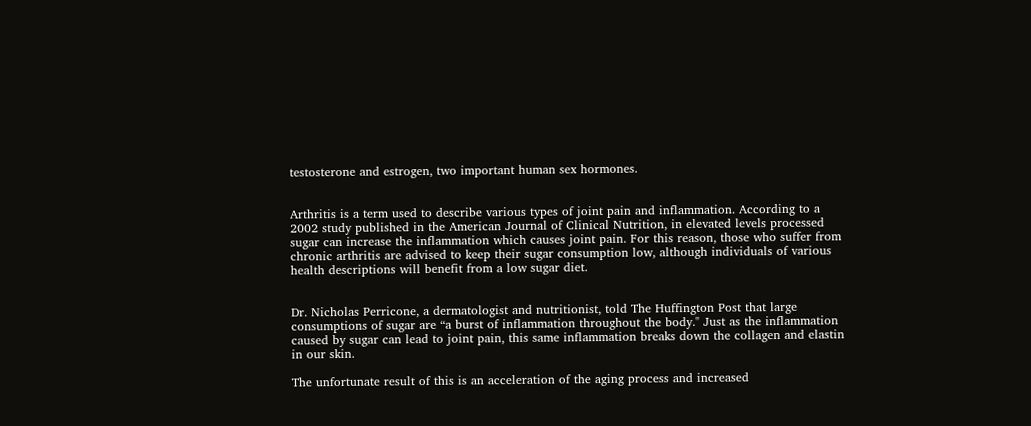testosterone and estrogen, two important human sex hormones.


Arthritis is a term used to describe various types of joint pain and inflammation. According to a 2002 study published in the American Journal of Clinical Nutrition, in elevated levels processed sugar can increase the inflammation which causes joint pain. For this reason, those who suffer from chronic arthritis are advised to keep their sugar consumption low, although individuals of various health descriptions will benefit from a low sugar diet.


Dr. Nicholas Perricone, a dermatologist and nutritionist, told The Huffington Post that large consumptions of sugar are “a burst of inflammation throughout the body." Just as the inflammation caused by sugar can lead to joint pain, this same inflammation breaks down the collagen and elastin in our skin.

The unfortunate result of this is an acceleration of the aging process and increased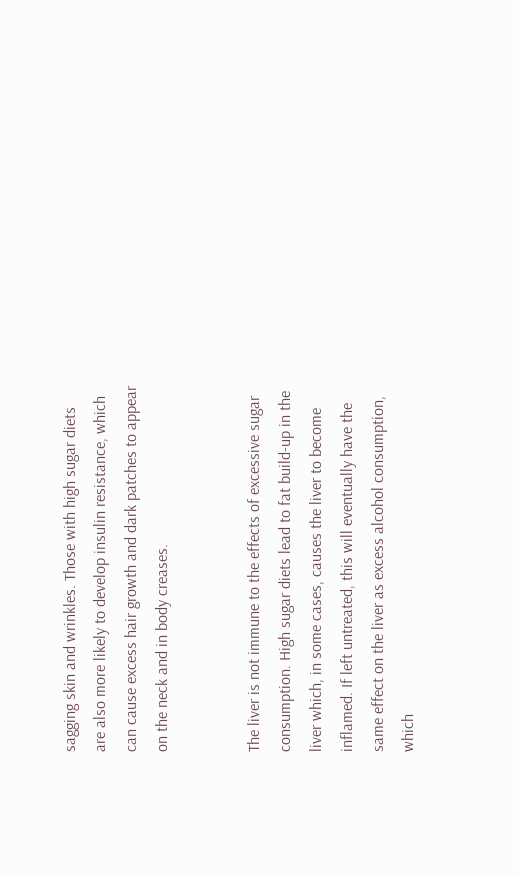sagging skin and wrinkles. Those with high sugar diets are also more likely to develop insulin resistance, which can cause excess hair growth and dark patches to appear on the neck and in body creases.


The liver is not immune to the effects of excessive sugar consumption. High sugar diets lead to fat build-up in the liver which, in some cases, causes the liver to become inflamed. If left untreated, this will eventually have the same effect on the liver as excess alcohol consumption, which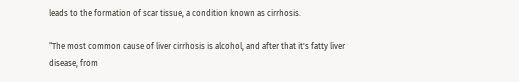leads to the formation of scar tissue, a condition known as cirrhosis.

“The most common cause of liver cirrhosis is alcohol, and after that it's fatty liver disease, from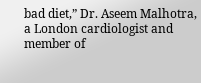bad diet,” Dr. Aseem Malhotra, a London cardiologist and member of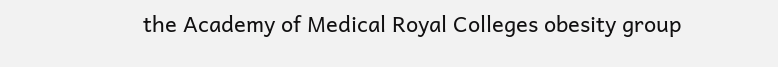the Academy of Medical Royal Colleges obesity group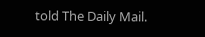told The Daily Mail.